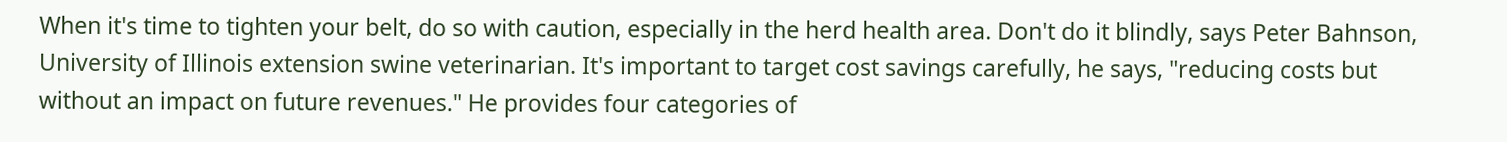When it's time to tighten your belt, do so with caution, especially in the herd health area. Don't do it blindly, says Peter Bahnson, University of Illinois extension swine veterinarian. It's important to target cost savings carefully, he says, "reducing costs but without an impact on future revenues." He provides four categories of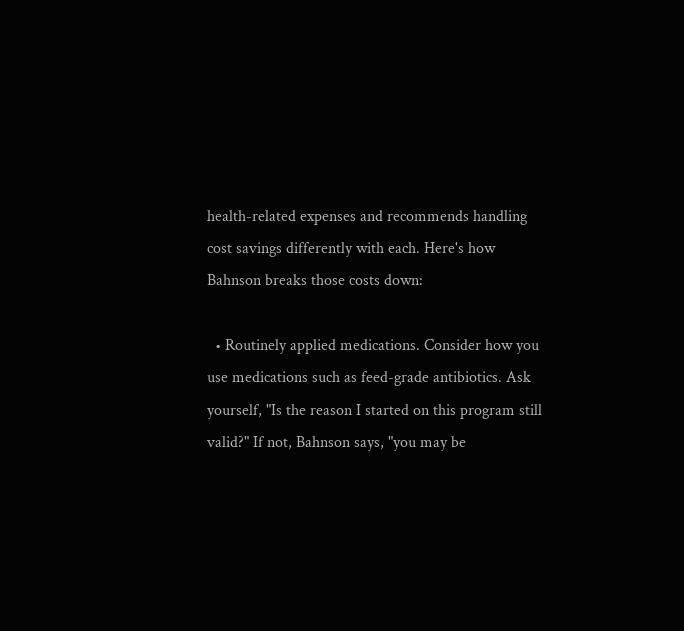health-related expenses and recommends handling cost savings differently with each. Here's how Bahnson breaks those costs down:

  • Routinely applied medications. Consider how you use medications such as feed-grade antibiotics. Ask yourself, "Is the reason I started on this program still valid?" If not, Bahnson says, "you may be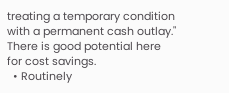treating a temporary condition with a permanent cash outlay." There is good potential here for cost savings.
  • Routinely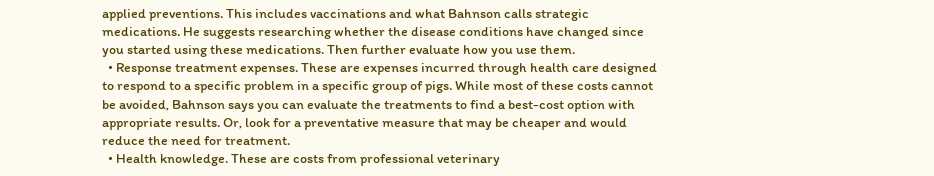applied preventions. This includes vaccinations and what Bahnson calls strategic medications. He suggests researching whether the disease conditions have changed since you started using these medications. Then further evaluate how you use them.
  • Response treatment expenses. These are expenses incurred through health care designed to respond to a specific problem in a specific group of pigs. While most of these costs cannot be avoided, Bahnson says you can evaluate the treatments to find a best-cost option with appropriate results. Or, look for a preventative measure that may be cheaper and would reduce the need for treatment.
  • Health knowledge. These are costs from professional veterinary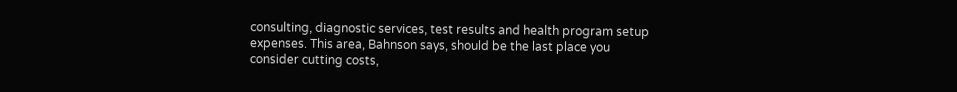consulting, diagnostic services, test results and health program setup expenses. This area, Bahnson says, should be the last place you consider cutting costs,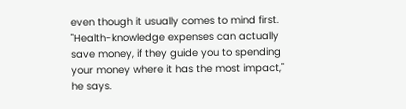even though it usually comes to mind first. "Health-knowledge expenses can actually save money, if they guide you to spending your money where it has the most impact," he says.